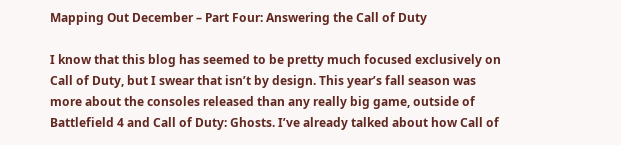Mapping Out December – Part Four: Answering the Call of Duty

I know that this blog has seemed to be pretty much focused exclusively on Call of Duty, but I swear that isn’t by design. This year’s fall season was more about the consoles released than any really big game, outside of Battlefield 4 and Call of Duty: Ghosts. I’ve already talked about how Call of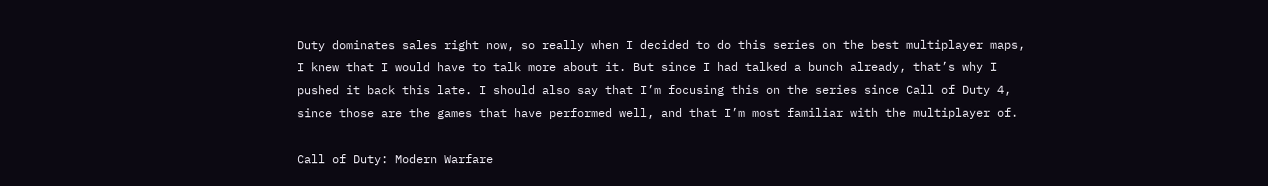Duty dominates sales right now, so really when I decided to do this series on the best multiplayer maps, I knew that I would have to talk more about it. But since I had talked a bunch already, that’s why I pushed it back this late. I should also say that I’m focusing this on the series since Call of Duty 4, since those are the games that have performed well, and that I’m most familiar with the multiplayer of.

Call of Duty: Modern Warfare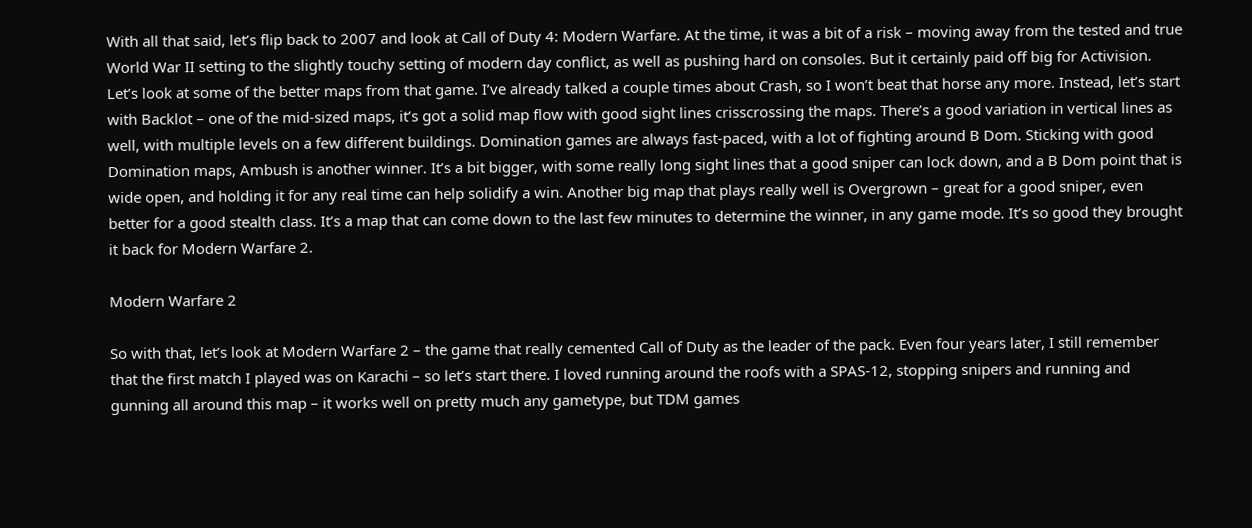With all that said, let’s flip back to 2007 and look at Call of Duty 4: Modern Warfare. At the time, it was a bit of a risk – moving away from the tested and true World War II setting to the slightly touchy setting of modern day conflict, as well as pushing hard on consoles. But it certainly paid off big for Activision. Let’s look at some of the better maps from that game. I’ve already talked a couple times about Crash, so I won’t beat that horse any more. Instead, let’s start with Backlot – one of the mid-sized maps, it’s got a solid map flow with good sight lines crisscrossing the maps. There’s a good variation in vertical lines as well, with multiple levels on a few different buildings. Domination games are always fast-paced, with a lot of fighting around B Dom. Sticking with good Domination maps, Ambush is another winner. It’s a bit bigger, with some really long sight lines that a good sniper can lock down, and a B Dom point that is wide open, and holding it for any real time can help solidify a win. Another big map that plays really well is Overgrown – great for a good sniper, even better for a good stealth class. It’s a map that can come down to the last few minutes to determine the winner, in any game mode. It’s so good they brought it back for Modern Warfare 2.

Modern Warfare 2

So with that, let’s look at Modern Warfare 2 – the game that really cemented Call of Duty as the leader of the pack. Even four years later, I still remember that the first match I played was on Karachi – so let’s start there. I loved running around the roofs with a SPAS-12, stopping snipers and running and gunning all around this map – it works well on pretty much any gametype, but TDM games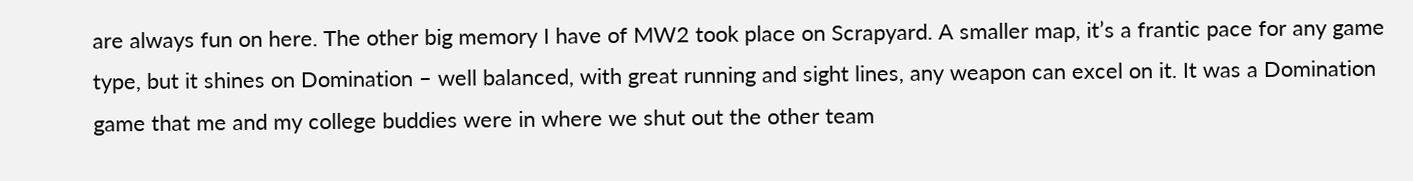are always fun on here. The other big memory I have of MW2 took place on Scrapyard. A smaller map, it’s a frantic pace for any game type, but it shines on Domination – well balanced, with great running and sight lines, any weapon can excel on it. It was a Domination game that me and my college buddies were in where we shut out the other team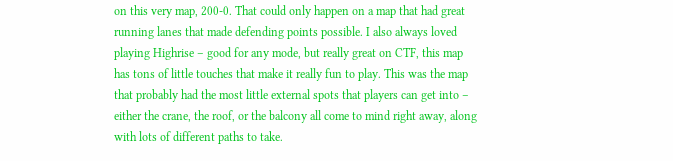on this very map, 200-0. That could only happen on a map that had great running lanes that made defending points possible. I also always loved playing Highrise – good for any mode, but really great on CTF, this map has tons of little touches that make it really fun to play. This was the map that probably had the most little external spots that players can get into – either the crane, the roof, or the balcony all come to mind right away, along with lots of different paths to take.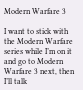Modern Warfare 3

I want to stick with the Modern Warfare series while I’m on it and go to Modern Warfare 3 next, then I’ll talk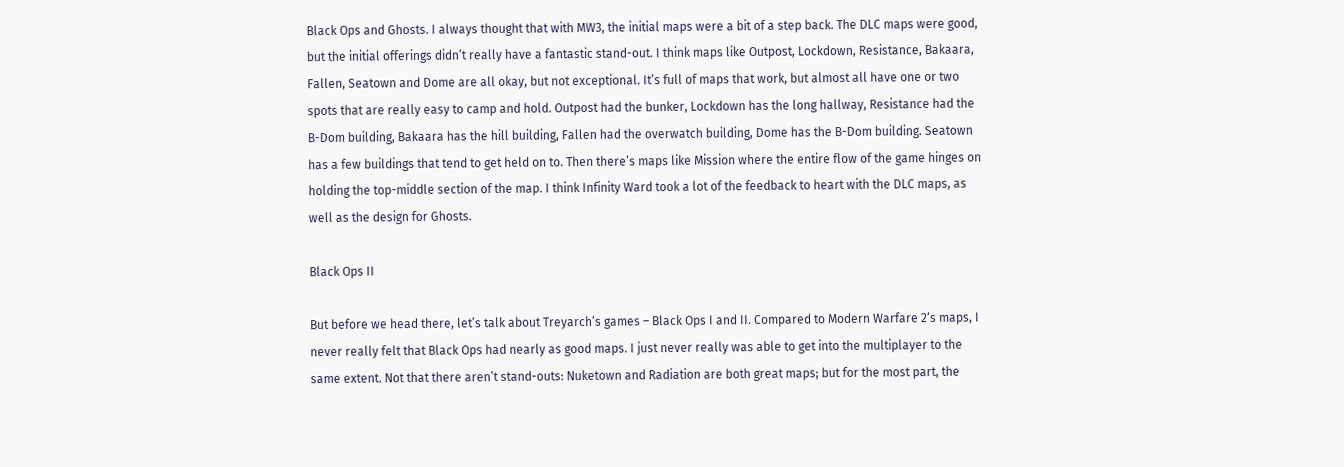Black Ops and Ghosts. I always thought that with MW3, the initial maps were a bit of a step back. The DLC maps were good, but the initial offerings didn’t really have a fantastic stand-out. I think maps like Outpost, Lockdown, Resistance, Bakaara, Fallen, Seatown and Dome are all okay, but not exceptional. It’s full of maps that work, but almost all have one or two spots that are really easy to camp and hold. Outpost had the bunker, Lockdown has the long hallway, Resistance had the B-Dom building, Bakaara has the hill building, Fallen had the overwatch building, Dome has the B-Dom building. Seatown has a few buildings that tend to get held on to. Then there’s maps like Mission where the entire flow of the game hinges on holding the top-middle section of the map. I think Infinity Ward took a lot of the feedback to heart with the DLC maps, as well as the design for Ghosts.

Black Ops II

But before we head there, let’s talk about Treyarch’s games – Black Ops I and II. Compared to Modern Warfare 2‘s maps, I never really felt that Black Ops had nearly as good maps. I just never really was able to get into the multiplayer to the same extent. Not that there aren’t stand-outs: Nuketown and Radiation are both great maps; but for the most part, the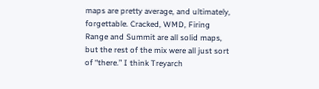maps are pretty average, and ultimately, forgettable. Cracked, WMD, Firing Range and Summit are all solid maps, but the rest of the mix were all just sort of “there.” I think Treyarch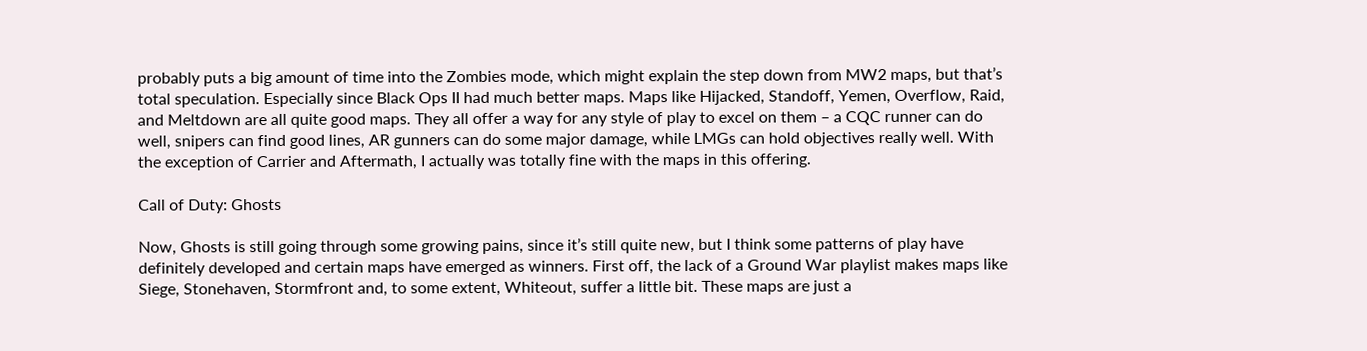probably puts a big amount of time into the Zombies mode, which might explain the step down from MW2 maps, but that’s total speculation. Especially since Black Ops II had much better maps. Maps like Hijacked, Standoff, Yemen, Overflow, Raid, and Meltdown are all quite good maps. They all offer a way for any style of play to excel on them – a CQC runner can do well, snipers can find good lines, AR gunners can do some major damage, while LMGs can hold objectives really well. With the exception of Carrier and Aftermath, I actually was totally fine with the maps in this offering.

Call of Duty: Ghosts

Now, Ghosts is still going through some growing pains, since it’s still quite new, but I think some patterns of play have definitely developed and certain maps have emerged as winners. First off, the lack of a Ground War playlist makes maps like Siege, Stonehaven, Stormfront and, to some extent, Whiteout, suffer a little bit. These maps are just a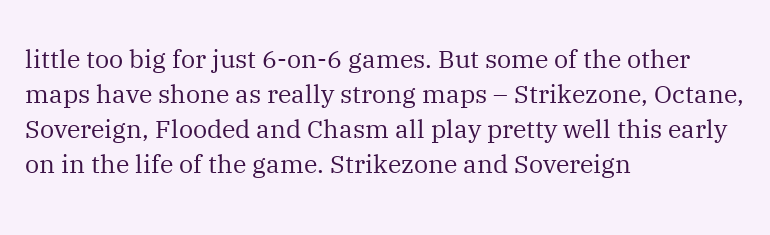little too big for just 6-on-6 games. But some of the other maps have shone as really strong maps – Strikezone, Octane, Sovereign, Flooded and Chasm all play pretty well this early on in the life of the game. Strikezone and Sovereign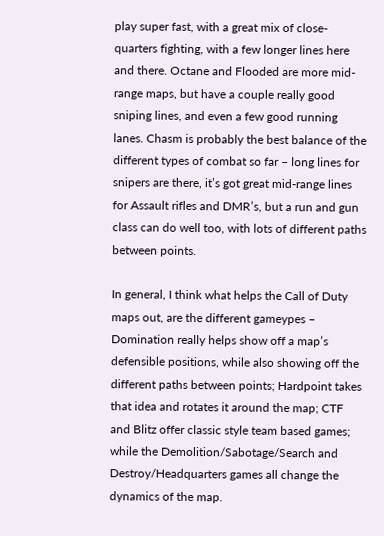play super fast, with a great mix of close-quarters fighting, with a few longer lines here and there. Octane and Flooded are more mid-range maps, but have a couple really good sniping lines, and even a few good running lanes. Chasm is probably the best balance of the different types of combat so far – long lines for snipers are there, it’s got great mid-range lines for Assault rifles and DMR’s, but a run and gun class can do well too, with lots of different paths between points.

In general, I think what helps the Call of Duty maps out, are the different gameypes – Domination really helps show off a map’s defensible positions, while also showing off the different paths between points; Hardpoint takes that idea and rotates it around the map; CTF and Blitz offer classic style team based games; while the Demolition/Sabotage/Search and Destroy/Headquarters games all change the dynamics of the map.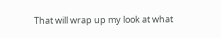That will wrap up my look at what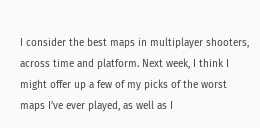I consider the best maps in multiplayer shooters, across time and platform. Next week, I think I might offer up a few of my picks of the worst maps I’ve ever played, as well as I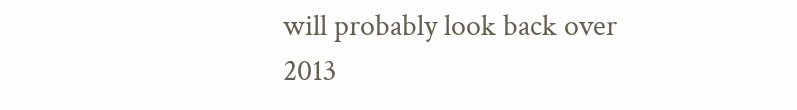will probably look back over 2013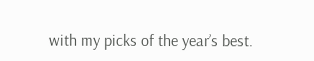with my picks of the year’s best.